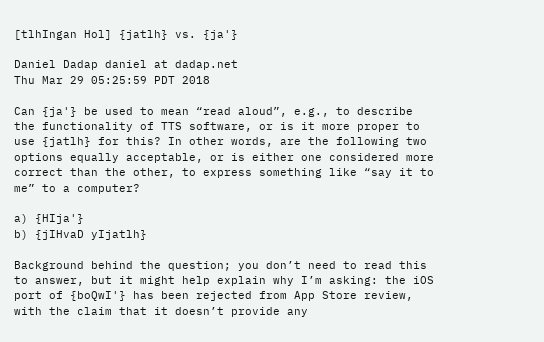[tlhIngan Hol] {jatlh} vs. {ja'}

Daniel Dadap daniel at dadap.net
Thu Mar 29 05:25:59 PDT 2018

Can {ja'} be used to mean “read aloud”, e.g., to describe the functionality of TTS software, or is it more proper to use {jatlh} for this? In other words, are the following two options equally acceptable, or is either one considered more correct than the other, to express something like “say it to me” to a computer?

a) {HIja'}
b) {jIHvaD yIjatlh}

Background behind the question; you don’t need to read this to answer, but it might help explain why I’m asking: the iOS port of {boQwI'} has been rejected from App Store review, with the claim that it doesn’t provide any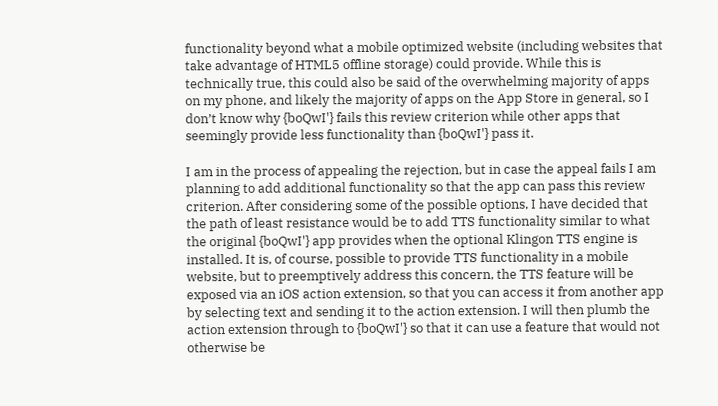functionality beyond what a mobile optimized website (including websites that take advantage of HTML5 offline storage) could provide. While this is technically true, this could also be said of the overwhelming majority of apps on my phone, and likely the majority of apps on the App Store in general, so I don’t know why {boQwI'} fails this review criterion while other apps that seemingly provide less functionality than {boQwI'} pass it.

I am in the process of appealing the rejection, but in case the appeal fails I am planning to add additional functionality so that the app can pass this review criterion. After considering some of the possible options, I have decided that the path of least resistance would be to add TTS functionality similar to what the original {boQwI'} app provides when the optional Klingon TTS engine is installed. It is, of course, possible to provide TTS functionality in a mobile website, but to preemptively address this concern, the TTS feature will be exposed via an iOS action extension, so that you can access it from another app by selecting text and sending it to the action extension. I will then plumb the action extension through to {boQwI'} so that it can use a feature that would not otherwise be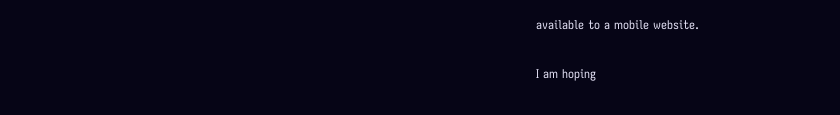available to a mobile website.

I am hoping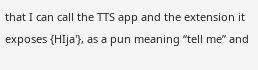that I can call the TTS app and the extension it exposes {HIja'}, as a pun meaning “tell me” and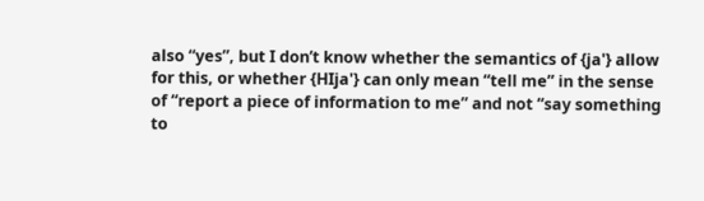also “yes”, but I don’t know whether the semantics of {ja'} allow for this, or whether {HIja'} can only mean “tell me” in the sense of “report a piece of information to me” and not “say something to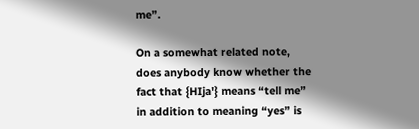me”.

On a somewhat related note, does anybody know whether the fact that {HIja'} means “tell me” in addition to meaning “yes” is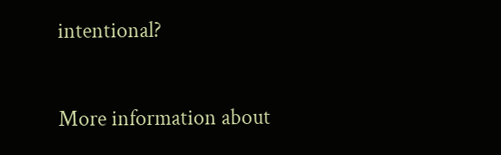intentional?

More information about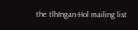the tlhIngan-Hol mailing list